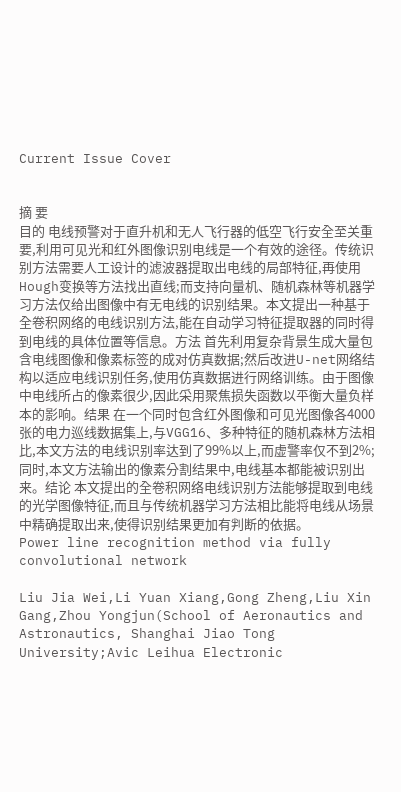Current Issue Cover


摘 要
目的 电线预警对于直升机和无人飞行器的低空飞行安全至关重要,利用可见光和红外图像识别电线是一个有效的途径。传统识别方法需要人工设计的滤波器提取出电线的局部特征,再使用Hough变换等方法找出直线;而支持向量机、随机森林等机器学习方法仅给出图像中有无电线的识别结果。本文提出一种基于全卷积网络的电线识别方法,能在自动学习特征提取器的同时得到电线的具体位置等信息。方法 首先利用复杂背景生成大量包含电线图像和像素标签的成对仿真数据;然后改进U-net网络结构以适应电线识别任务,使用仿真数据进行网络训练。由于图像中电线所占的像素很少,因此采用聚焦损失函数以平衡大量负样本的影响。结果 在一个同时包含红外图像和可见光图像各4000张的电力巡线数据集上,与VGG16、多种特征的随机森林方法相比,本文方法的电线识别率达到了99%以上,而虚警率仅不到2%;同时,本文方法输出的像素分割结果中,电线基本都能被识别出来。结论 本文提出的全卷积网络电线识别方法能够提取到电线的光学图像特征,而且与传统机器学习方法相比能将电线从场景中精确提取出来,使得识别结果更加有判断的依据。
Power line recognition method via fully convolutional network

Liu Jia Wei,Li Yuan Xiang,Gong Zheng,Liu Xin Gang,Zhou Yongjun(School of Aeronautics and Astronautics, Shanghai Jiao Tong University;Avic Leihua Electronic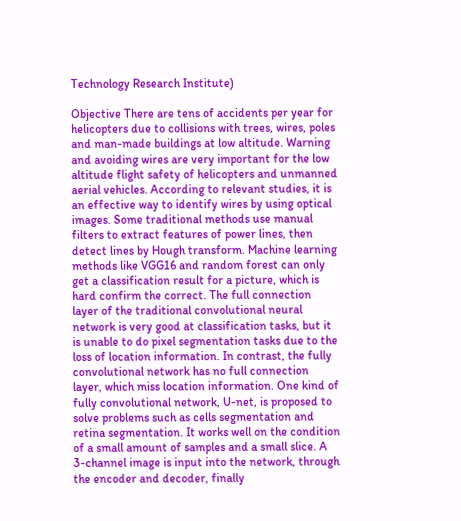Technology Research Institute)

Objective There are tens of accidents per year for helicopters due to collisions with trees, wires, poles and man-made buildings at low altitude. Warning and avoiding wires are very important for the low altitude flight safety of helicopters and unmanned aerial vehicles. According to relevant studies, it is an effective way to identify wires by using optical images. Some traditional methods use manual filters to extract features of power lines, then detect lines by Hough transform. Machine learning methods like VGG16 and random forest can only get a classification result for a picture, which is hard confirm the correct. The full connection layer of the traditional convolutional neural network is very good at classification tasks, but it is unable to do pixel segmentation tasks due to the loss of location information. In contrast, the fully convolutional network has no full connection layer, which miss location information. One kind of fully convolutional network, U-net, is proposed to solve problems such as cells segmentation and retina segmentation. It works well on the condition of a small amount of samples and a small slice. A 3-channel image is input into the network, through the encoder and decoder, finally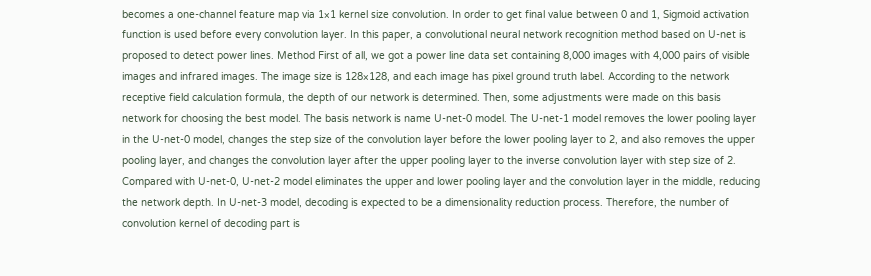becomes a one-channel feature map via 1×1 kernel size convolution. In order to get final value between 0 and 1, Sigmoid activation function is used before every convolution layer. In this paper, a convolutional neural network recognition method based on U-net is proposed to detect power lines. Method First of all, we got a power line data set containing 8,000 images with 4,000 pairs of visible images and infrared images. The image size is 128×128, and each image has pixel ground truth label. According to the network receptive field calculation formula, the depth of our network is determined. Then, some adjustments were made on this basis network for choosing the best model. The basis network is name U-net-0 model. The U-net-1 model removes the lower pooling layer in the U-net-0 model, changes the step size of the convolution layer before the lower pooling layer to 2, and also removes the upper pooling layer, and changes the convolution layer after the upper pooling layer to the inverse convolution layer with step size of 2. Compared with U-net-0, U-net-2 model eliminates the upper and lower pooling layer and the convolution layer in the middle, reducing the network depth. In U-net-3 model, decoding is expected to be a dimensionality reduction process. Therefore, the number of convolution kernel of decoding part is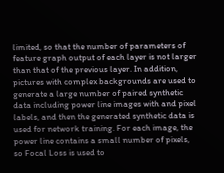limited, so that the number of parameters of feature graph output of each layer is not larger than that of the previous layer. In addition, pictures with complex backgrounds are used to generate a large number of paired synthetic data including power line images with and pixel labels, and then the generated synthetic data is used for network training. For each image, the power line contains a small number of pixels, so Focal Loss is used to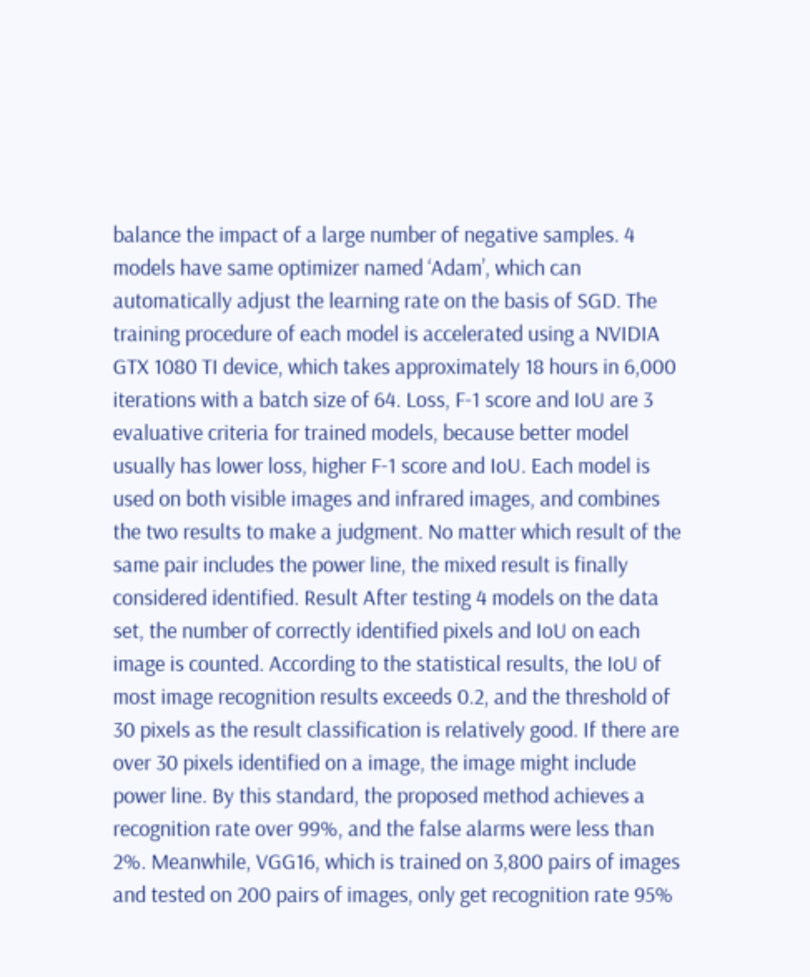balance the impact of a large number of negative samples. 4 models have same optimizer named ‘Adam’, which can automatically adjust the learning rate on the basis of SGD. The training procedure of each model is accelerated using a NVIDIA GTX 1080 TI device, which takes approximately 18 hours in 6,000 iterations with a batch size of 64. Loss, F-1 score and IoU are 3 evaluative criteria for trained models, because better model usually has lower loss, higher F-1 score and IoU. Each model is used on both visible images and infrared images, and combines the two results to make a judgment. No matter which result of the same pair includes the power line, the mixed result is finally considered identified. Result After testing 4 models on the data set, the number of correctly identified pixels and IoU on each image is counted. According to the statistical results, the IoU of most image recognition results exceeds 0.2, and the threshold of 30 pixels as the result classification is relatively good. If there are over 30 pixels identified on a image, the image might include power line. By this standard, the proposed method achieves a recognition rate over 99%, and the false alarms were less than 2%. Meanwhile, VGG16, which is trained on 3,800 pairs of images and tested on 200 pairs of images, only get recognition rate 95%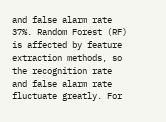and false alarm rate 37%. Random Forest (RF) is affected by feature extraction methods, so the recognition rate and false alarm rate fluctuate greatly. For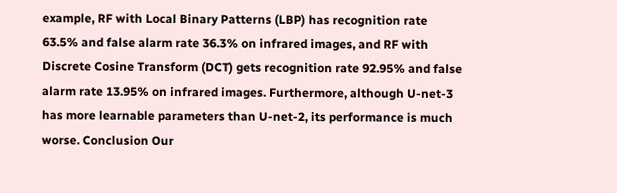example, RF with Local Binary Patterns (LBP) has recognition rate 63.5% and false alarm rate 36.3% on infrared images, and RF with Discrete Cosine Transform (DCT) gets recognition rate 92.95% and false alarm rate 13.95% on infrared images. Furthermore, although U-net-3 has more learnable parameters than U-net-2, its performance is much worse. Conclusion Our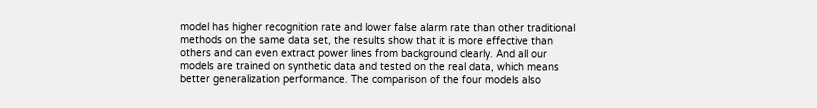model has higher recognition rate and lower false alarm rate than other traditional methods on the same data set, the results show that it is more effective than others and can even extract power lines from background clearly. And all our models are trained on synthetic data and tested on the real data, which means better generalization performance. The comparison of the four models also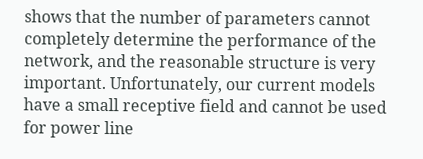shows that the number of parameters cannot completely determine the performance of the network, and the reasonable structure is very important. Unfortunately, our current models have a small receptive field and cannot be used for power line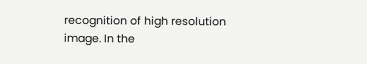recognition of high resolution image. In the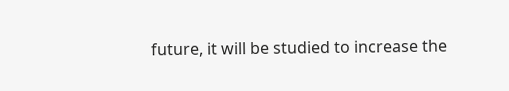future, it will be studied to increase the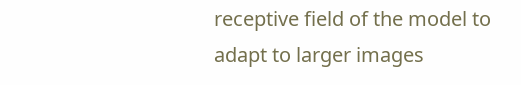receptive field of the model to adapt to larger images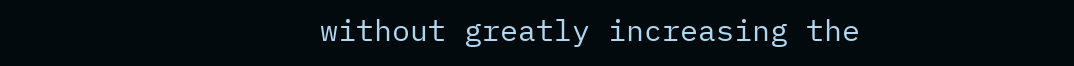without greatly increasing the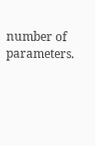number of parameters.